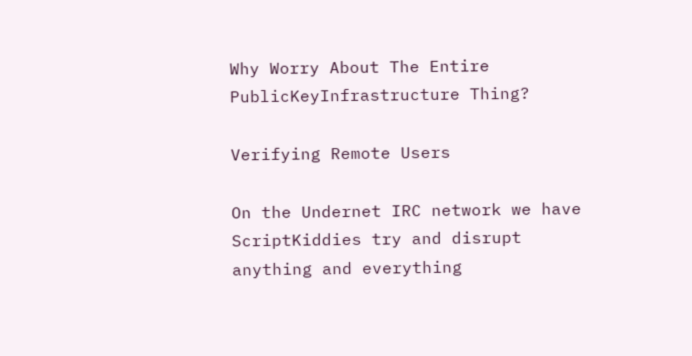Why Worry About The Entire PublicKeyInfrastructure Thing?

Verifying Remote Users

On the Undernet IRC network we have ScriptKiddies try and disrupt anything and everything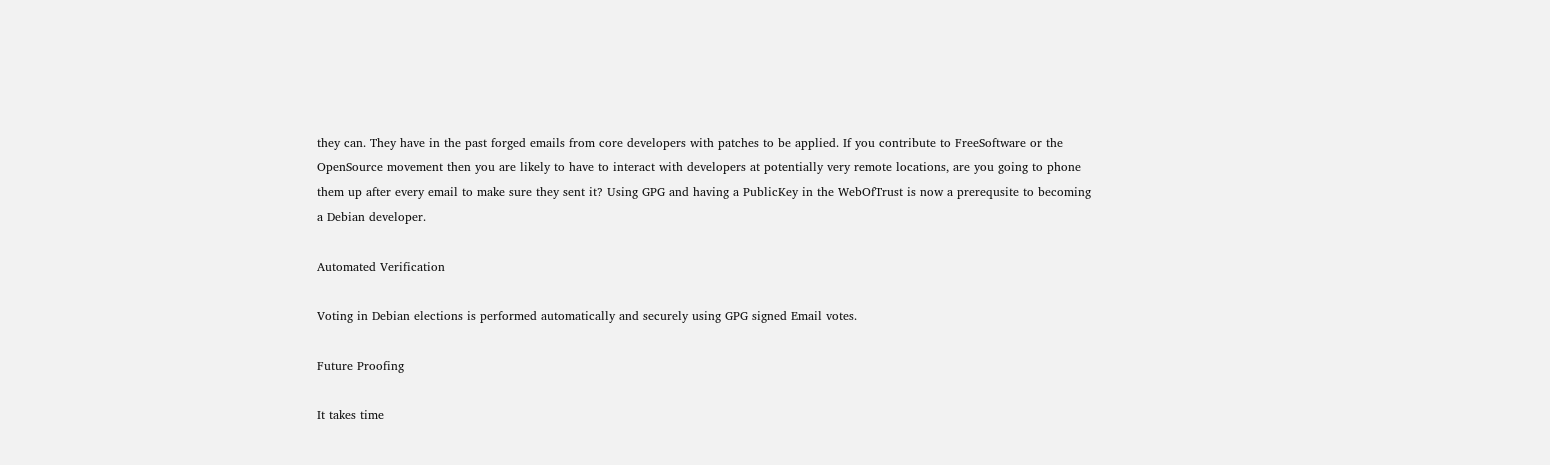they can. They have in the past forged emails from core developers with patches to be applied. If you contribute to FreeSoftware or the OpenSource movement then you are likely to have to interact with developers at potentially very remote locations, are you going to phone them up after every email to make sure they sent it? Using GPG and having a PublicKey in the WebOfTrust is now a prerequsite to becoming a Debian developer.

Automated Verification

Voting in Debian elections is performed automatically and securely using GPG signed Email votes.

Future Proofing

It takes time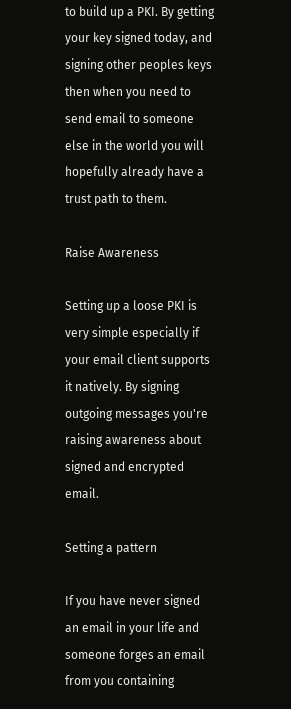to build up a PKI. By getting your key signed today, and signing other peoples keys then when you need to send email to someone else in the world you will hopefully already have a trust path to them.

Raise Awareness

Setting up a loose PKI is very simple especially if your email client supports it natively. By signing outgoing messages you're raising awareness about signed and encrypted email.

Setting a pattern

If you have never signed an email in your life and someone forges an email from you containing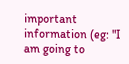important information (eg: "I am going to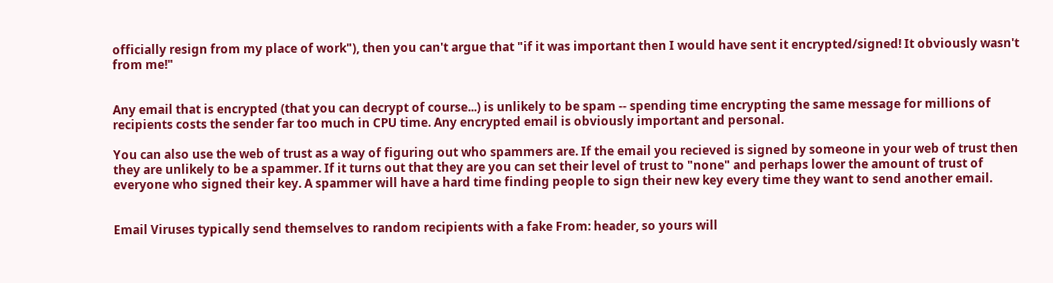officially resign from my place of work"), then you can't argue that "if it was important then I would have sent it encrypted/signed! It obviously wasn't from me!"


Any email that is encrypted (that you can decrypt of course...) is unlikely to be spam -- spending time encrypting the same message for millions of recipients costs the sender far too much in CPU time. Any encrypted email is obviously important and personal.

You can also use the web of trust as a way of figuring out who spammers are. If the email you recieved is signed by someone in your web of trust then they are unlikely to be a spammer. If it turns out that they are you can set their level of trust to "none" and perhaps lower the amount of trust of everyone who signed their key. A spammer will have a hard time finding people to sign their new key every time they want to send another email.


Email Viruses typically send themselves to random recipients with a fake From: header, so yours will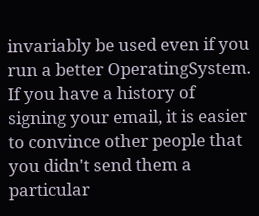invariably be used even if you run a better OperatingSystem. If you have a history of signing your email, it is easier to convince other people that you didn't send them a particular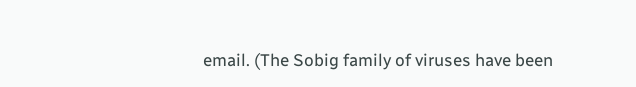email. (The Sobig family of viruses have been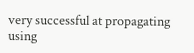very successful at propagating using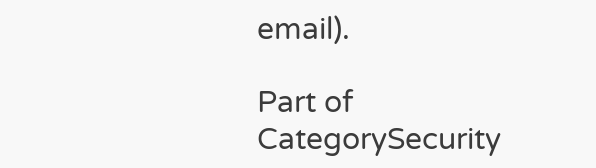email).

Part of CategorySecurity